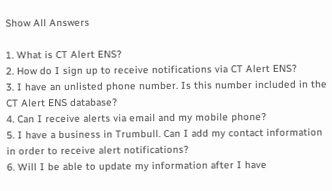Show All Answers

1. What is CT Alert ENS?
2. How do I sign up to receive notifications via CT Alert ENS?
3. I have an unlisted phone number. Is this number included in the CT Alert ENS database?
4. Can I receive alerts via email and my mobile phone?
5. I have a business in Trumbull. Can I add my contact information in order to receive alert notifications?
6. Will I be able to update my information after I have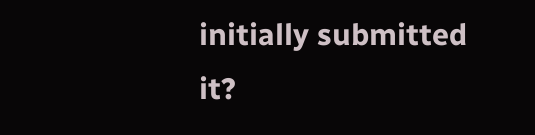initially submitted it?